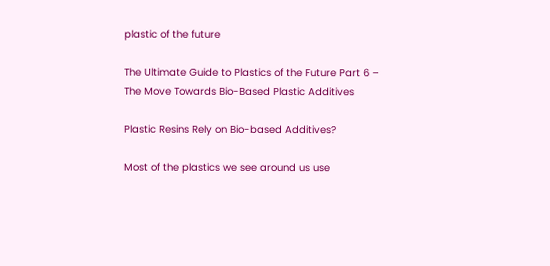plastic of the future

The Ultimate Guide to Plastics of the Future Part 6 – The Move Towards Bio-Based Plastic Additives

Plastic Resins Rely on Bio-based Additives?

Most of the plastics we see around us use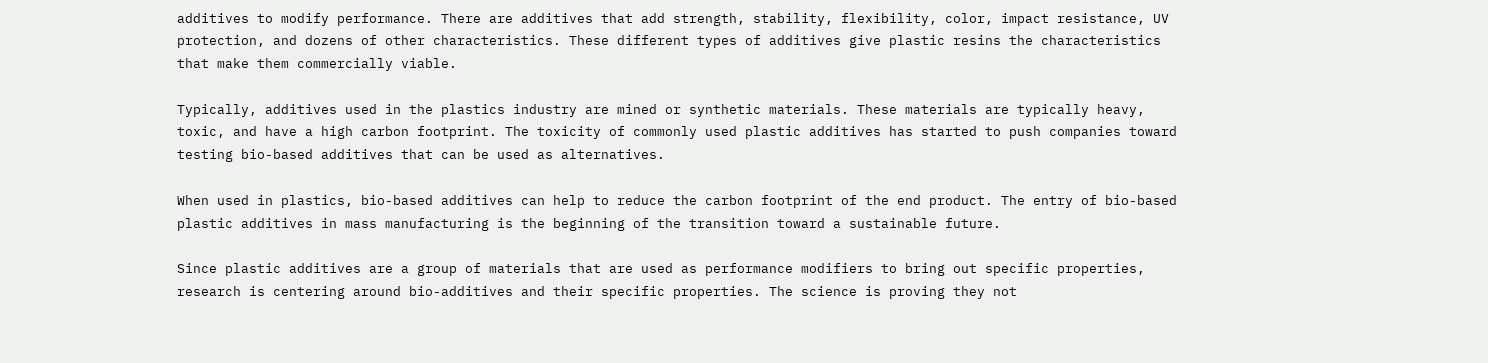additives to modify performance. There are additives that add strength, stability, flexibility, color, impact resistance, UV protection, and dozens of other characteristics. These different types of additives give plastic resins the characteristics that make them commercially viable.

Typically, additives used in the plastics industry are mined or synthetic materials. These materials are typically heavy, toxic, and have a high carbon footprint. The toxicity of commonly used plastic additives has started to push companies toward testing bio-based additives that can be used as alternatives.

When used in plastics, bio-based additives can help to reduce the carbon footprint of the end product. The entry of bio-based plastic additives in mass manufacturing is the beginning of the transition toward a sustainable future.

Since plastic additives are a group of materials that are used as performance modifiers to bring out specific properties, research is centering around bio-additives and their specific properties. The science is proving they not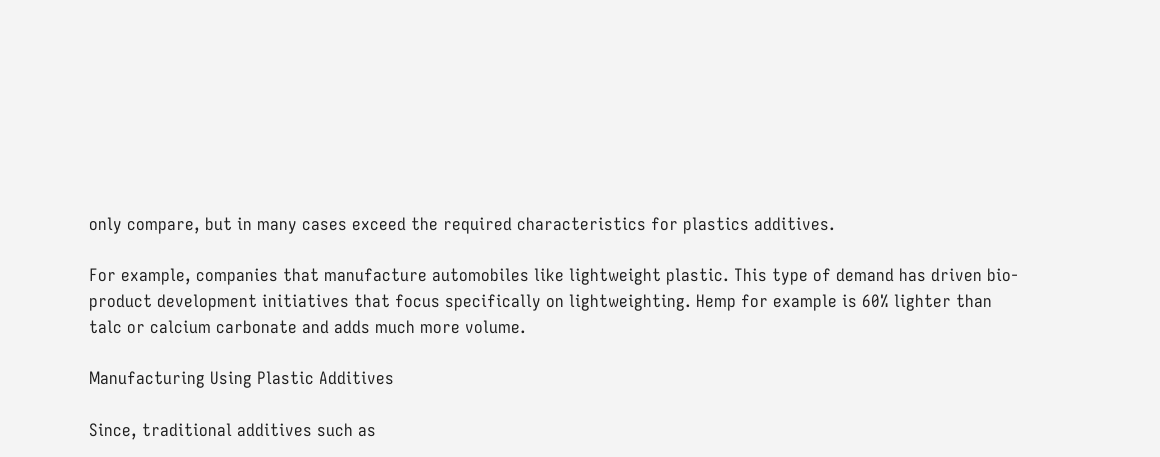only compare, but in many cases exceed the required characteristics for plastics additives.

For example, companies that manufacture automobiles like lightweight plastic. This type of demand has driven bio-product development initiatives that focus specifically on lightweighting. Hemp for example is 60% lighter than talc or calcium carbonate and adds much more volume.

Manufacturing Using Plastic Additives

Since, traditional additives such as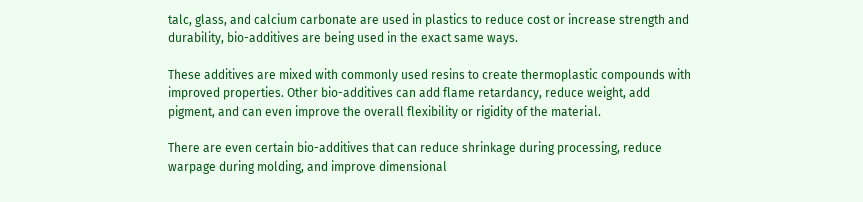talc, glass, and calcium carbonate are used in plastics to reduce cost or increase strength and durability, bio-additives are being used in the exact same ways.

These additives are mixed with commonly used resins to create thermoplastic compounds with improved properties. Other bio-additives can add flame retardancy, reduce weight, add pigment, and can even improve the overall flexibility or rigidity of the material.

There are even certain bio-additives that can reduce shrinkage during processing, reduce warpage during molding, and improve dimensional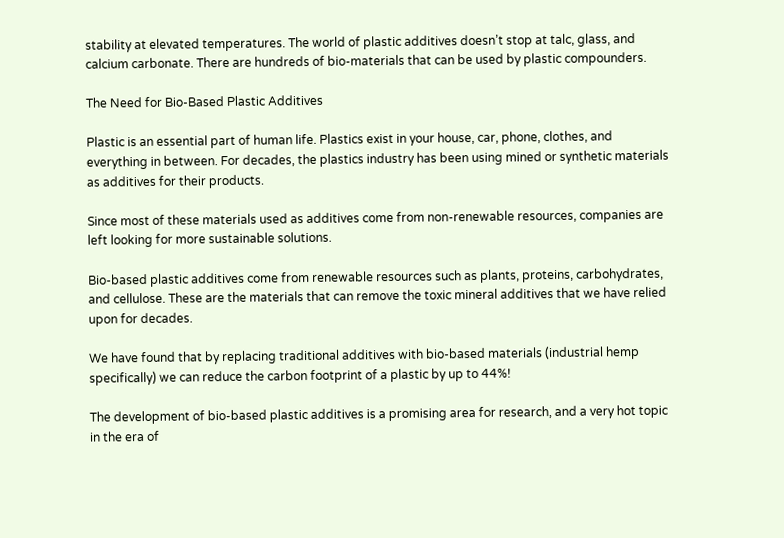stability at elevated temperatures. The world of plastic additives doesn’t stop at talc, glass, and calcium carbonate. There are hundreds of bio-materials that can be used by plastic compounders.

The Need for Bio-Based Plastic Additives

Plastic is an essential part of human life. Plastics exist in your house, car, phone, clothes, and everything in between. For decades, the plastics industry has been using mined or synthetic materials as additives for their products.

Since most of these materials used as additives come from non-renewable resources, companies are left looking for more sustainable solutions.

Bio-based plastic additives come from renewable resources such as plants, proteins, carbohydrates, and cellulose. These are the materials that can remove the toxic mineral additives that we have relied upon for decades.

We have found that by replacing traditional additives with bio-based materials (industrial hemp specifically) we can reduce the carbon footprint of a plastic by up to 44%!

The development of bio-based plastic additives is a promising area for research, and a very hot topic in the era of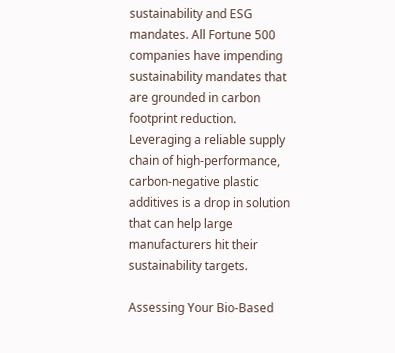sustainability and ESG mandates. All Fortune 500 companies have impending sustainability mandates that are grounded in carbon footprint reduction. Leveraging a reliable supply chain of high-performance, carbon-negative plastic additives is a drop in solution that can help large manufacturers hit their sustainability targets.

Assessing Your Bio-Based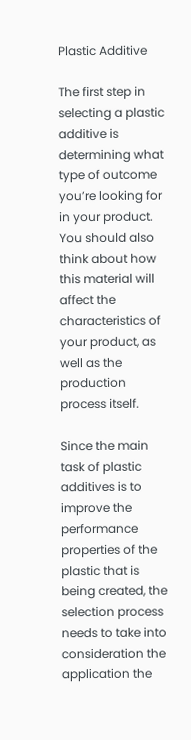Plastic Additive

The first step in selecting a plastic additive is determining what type of outcome you’re looking for in your product. You should also think about how this material will affect the characteristics of your product, as well as the production process itself.

Since the main task of plastic additives is to improve the performance properties of the plastic that is being created, the selection process needs to take into consideration the application the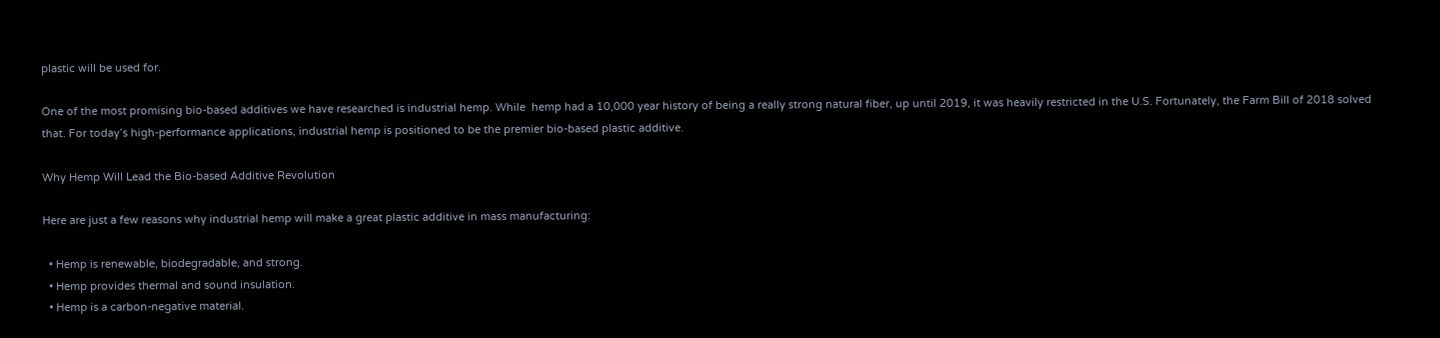plastic will be used for.

One of the most promising bio-based additives we have researched is industrial hemp. While  hemp had a 10,000 year history of being a really strong natural fiber, up until 2019, it was heavily restricted in the U.S. Fortunately, the Farm Bill of 2018 solved that. For today’s high-performance applications, industrial hemp is positioned to be the premier bio-based plastic additive.

Why Hemp Will Lead the Bio-based Additive Revolution

Here are just a few reasons why industrial hemp will make a great plastic additive in mass manufacturing:

  • Hemp is renewable, biodegradable, and strong.
  • Hemp provides thermal and sound insulation.
  • Hemp is a carbon-negative material.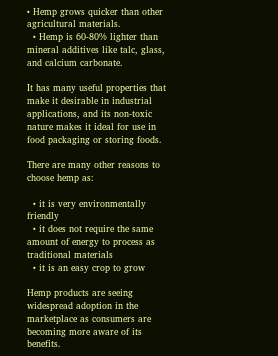• Hemp grows quicker than other agricultural materials.
  • Hemp is 60-80% lighter than mineral additives like talc, glass, and calcium carbonate.

It has many useful properties that make it desirable in industrial applications, and its non-toxic nature makes it ideal for use in food packaging or storing foods.

There are many other reasons to choose hemp as:

  • it is very environmentally friendly
  • it does not require the same amount of energy to process as traditional materials
  • it is an easy crop to grow

Hemp products are seeing widespread adoption in the marketplace as consumers are becoming more aware of its benefits.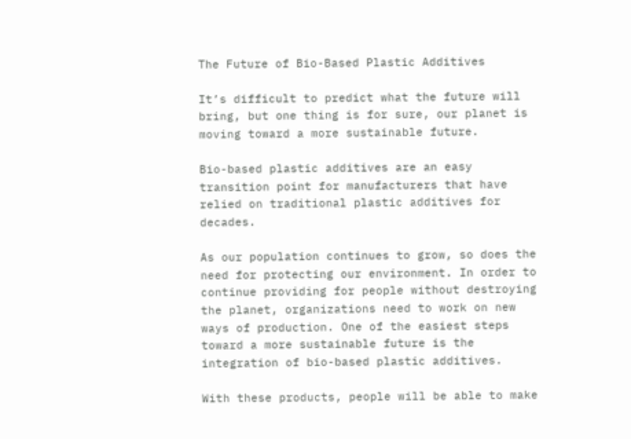The Future of Bio-Based Plastic Additives

It’s difficult to predict what the future will bring, but one thing is for sure, our planet is moving toward a more sustainable future.

Bio-based plastic additives are an easy transition point for manufacturers that have relied on traditional plastic additives for decades.

As our population continues to grow, so does the need for protecting our environment. In order to continue providing for people without destroying the planet, organizations need to work on new ways of production. One of the easiest steps toward a more sustainable future is the integration of bio-based plastic additives.

With these products, people will be able to make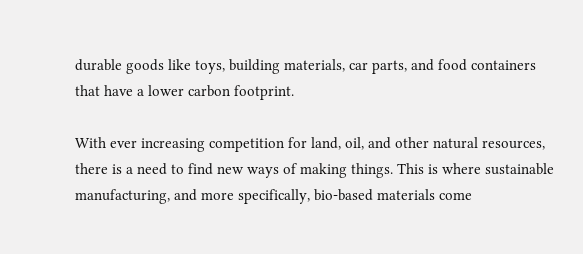durable goods like toys, building materials, car parts, and food containers that have a lower carbon footprint.

With ever increasing competition for land, oil, and other natural resources, there is a need to find new ways of making things. This is where sustainable manufacturing, and more specifically, bio-based materials come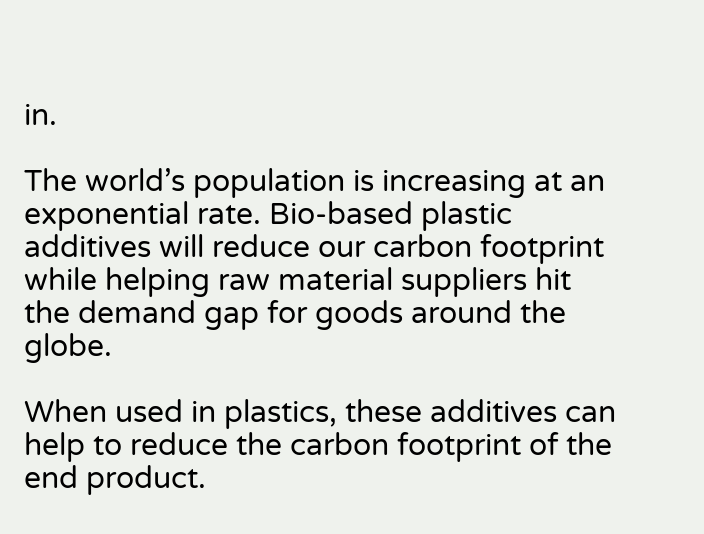in.

The world’s population is increasing at an exponential rate. Bio-based plastic additives will reduce our carbon footprint while helping raw material suppliers hit the demand gap for goods around the globe.

When used in plastics, these additives can help to reduce the carbon footprint of the end product.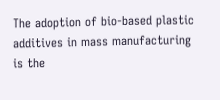The adoption of bio-based plastic additives in mass manufacturing is the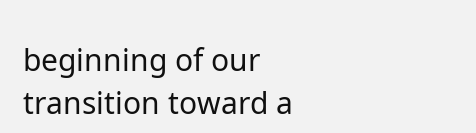beginning of our transition toward a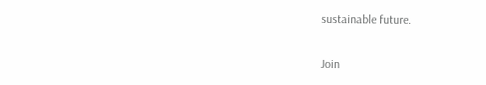sustainable future.

Join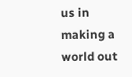us in making a world out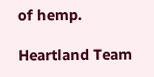of hemp.

Heartland Team